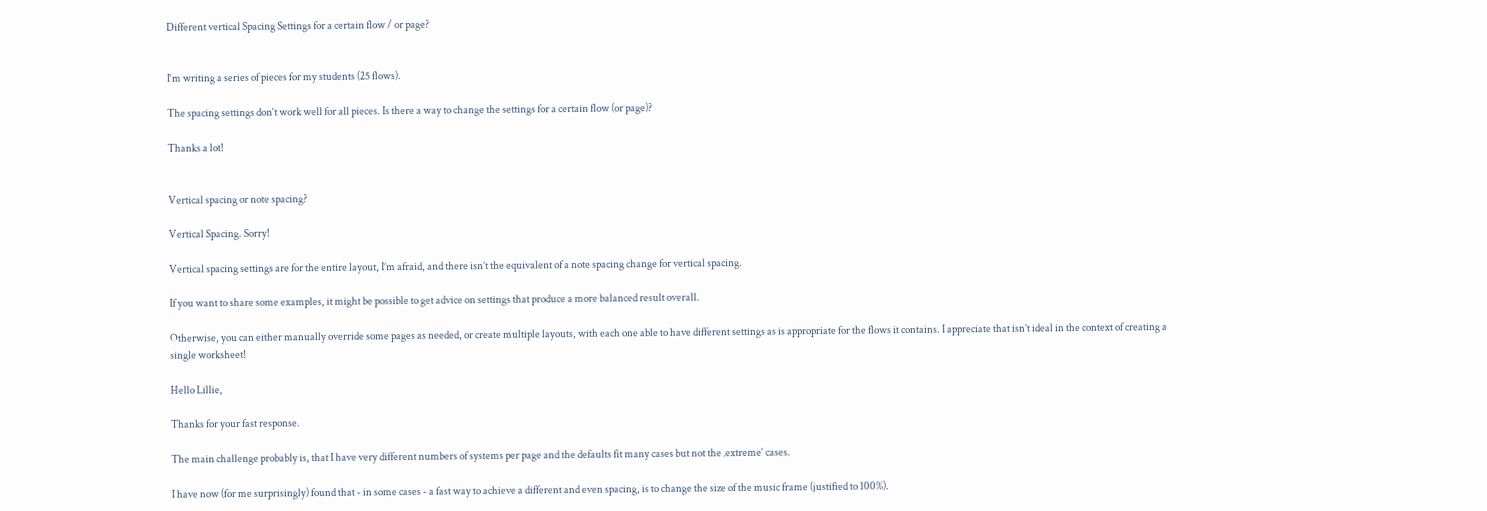Different vertical Spacing Settings for a certain flow / or page?


I‘m writing a series of pieces for my students (25 flows).

The spacing settings don‘t work well for all pieces. Is there a way to change the settings for a certain flow (or page)?

Thanks a lot!


Vertical spacing or note spacing?

Vertical Spacing. Sorry!

Vertical spacing settings are for the entire layout, I’m afraid, and there isn’t the equivalent of a note spacing change for vertical spacing.

If you want to share some examples, it might be possible to get advice on settings that produce a more balanced result overall.

Otherwise, you can either manually override some pages as needed, or create multiple layouts, with each one able to have different settings as is appropriate for the flows it contains. I appreciate that isn’t ideal in the context of creating a single worksheet!

Hello Lillie,

Thanks for your fast response.

The main challenge probably is, that I have very different numbers of systems per page and the defaults fit many cases but not the ‚extreme‘ cases.

I have now (for me surprisingly) found that - in some cases - a fast way to achieve a different and even spacing, is to change the size of the music frame (justified to 100%).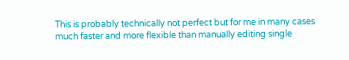This is probably technically not perfect but for me in many cases much faster and more flexible than manually editing single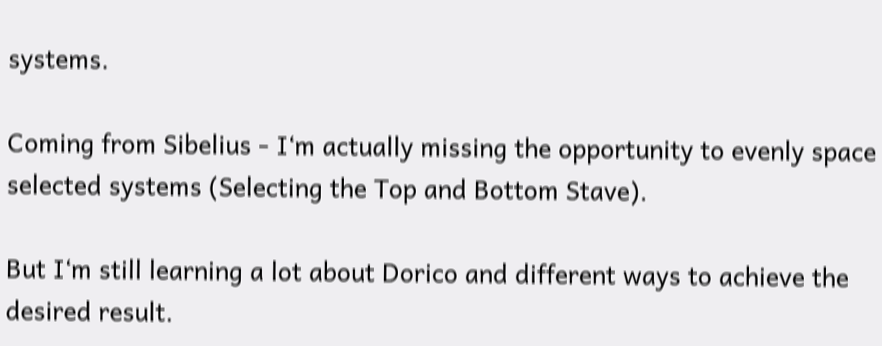systems.

Coming from Sibelius - I‘m actually missing the opportunity to evenly space selected systems (Selecting the Top and Bottom Stave).

But I‘m still learning a lot about Dorico and different ways to achieve the desired result.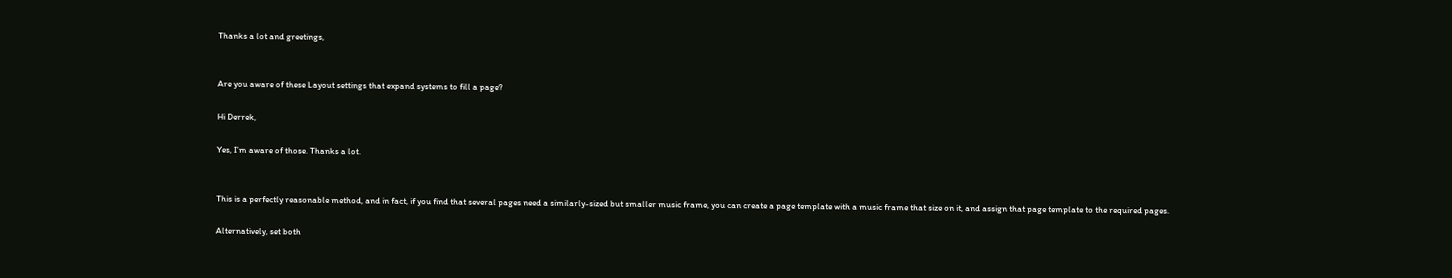Thanks a lot and greetings,


Are you aware of these Layout settings that expand systems to fill a page?

Hi Derrek,

Yes, I’m aware of those. Thanks a lot.


This is a perfectly reasonable method, and in fact, if you find that several pages need a similarly-sized but smaller music frame, you can create a page template with a music frame that size on it, and assign that page template to the required pages.

Alternatively, set both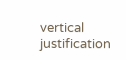vertical justification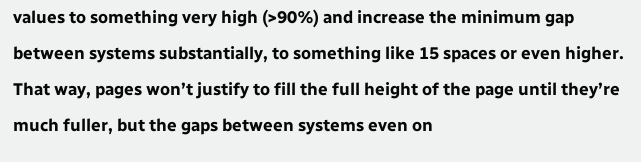values to something very high (>90%) and increase the minimum gap between systems substantially, to something like 15 spaces or even higher. That way, pages won’t justify to fill the full height of the page until they’re much fuller, but the gaps between systems even on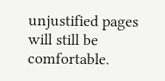unjustified pages will still be comfortable.